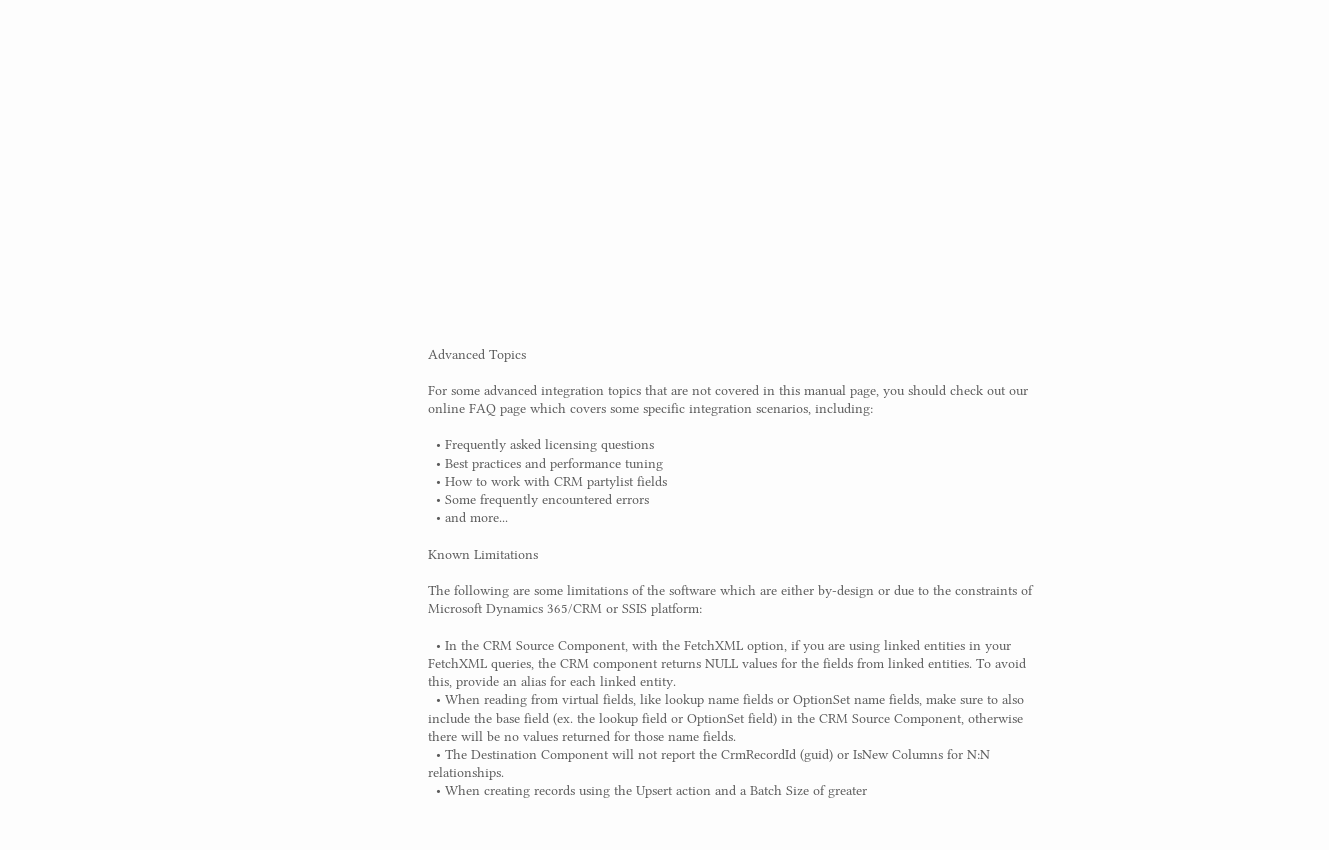Advanced Topics

For some advanced integration topics that are not covered in this manual page, you should check out our online FAQ page which covers some specific integration scenarios, including:

  • Frequently asked licensing questions
  • Best practices and performance tuning
  • How to work with CRM partylist fields
  • Some frequently encountered errors
  • and more...

Known Limitations

The following are some limitations of the software which are either by-design or due to the constraints of Microsoft Dynamics 365/CRM or SSIS platform:

  • In the CRM Source Component, with the FetchXML option, if you are using linked entities in your FetchXML queries, the CRM component returns NULL values for the fields from linked entities. To avoid this, provide an alias for each linked entity.
  • When reading from virtual fields, like lookup name fields or OptionSet name fields, make sure to also include the base field (ex. the lookup field or OptionSet field) in the CRM Source Component, otherwise there will be no values returned for those name fields.
  • The Destination Component will not report the CrmRecordId (guid) or IsNew Columns for N:N relationships.
  • When creating records using the Upsert action and a Batch Size of greater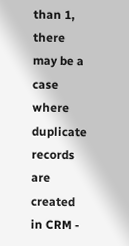than 1, there may be a case where duplicate records are created in CRM -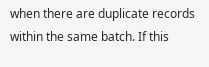when there are duplicate records within the same batch. If this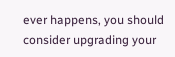ever happens, you should consider upgrading your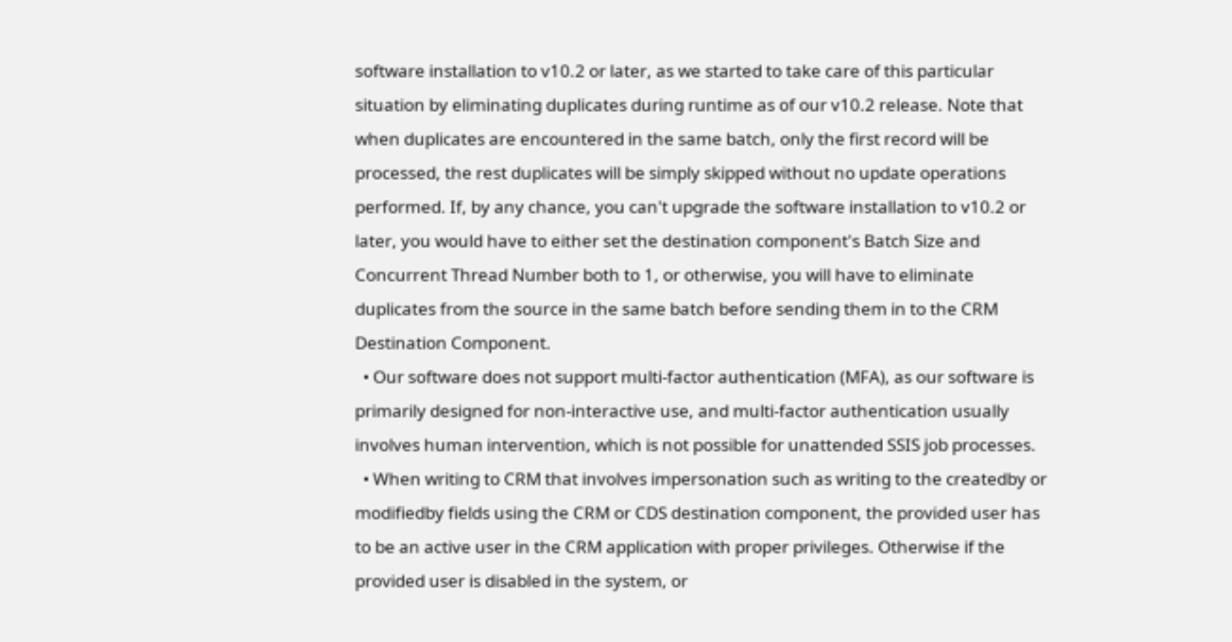software installation to v10.2 or later, as we started to take care of this particular situation by eliminating duplicates during runtime as of our v10.2 release. Note that when duplicates are encountered in the same batch, only the first record will be processed, the rest duplicates will be simply skipped without no update operations performed. If, by any chance, you can't upgrade the software installation to v10.2 or later, you would have to either set the destination component's Batch Size and Concurrent Thread Number both to 1, or otherwise, you will have to eliminate duplicates from the source in the same batch before sending them in to the CRM Destination Component.
  • Our software does not support multi-factor authentication (MFA), as our software is primarily designed for non-interactive use, and multi-factor authentication usually involves human intervention, which is not possible for unattended SSIS job processes.
  • When writing to CRM that involves impersonation such as writing to the createdby or modifiedby fields using the CRM or CDS destination component, the provided user has to be an active user in the CRM application with proper privileges. Otherwise if the provided user is disabled in the system, or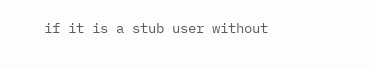if it is a stub user without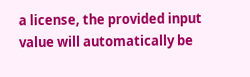a license, the provided input value will automatically be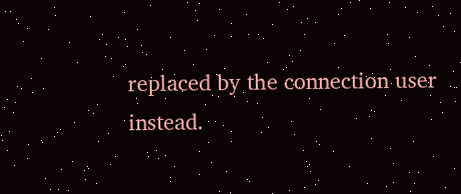replaced by the connection user instead.